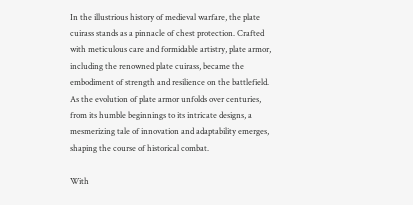In the illustrious history of medieval warfare, the plate cuirass stands as a pinnacle of chest protection. Crafted with meticulous care and formidable artistry, plate armor, including the renowned plate cuirass, became the embodiment of strength and resilience on the battlefield. As the evolution of plate armor unfolds over centuries, from its humble beginnings to its intricate designs, a mesmerizing tale of innovation and adaptability emerges, shaping the course of historical combat.

With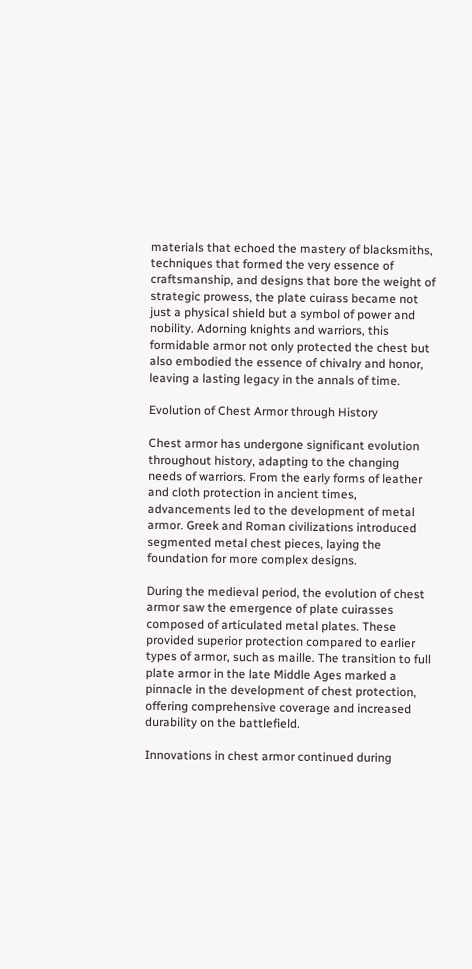materials that echoed the mastery of blacksmiths, techniques that formed the very essence of craftsmanship, and designs that bore the weight of strategic prowess, the plate cuirass became not just a physical shield but a symbol of power and nobility. Adorning knights and warriors, this formidable armor not only protected the chest but also embodied the essence of chivalry and honor, leaving a lasting legacy in the annals of time.

Evolution of Chest Armor through History

Chest armor has undergone significant evolution throughout history, adapting to the changing needs of warriors. From the early forms of leather and cloth protection in ancient times, advancements led to the development of metal armor. Greek and Roman civilizations introduced segmented metal chest pieces, laying the foundation for more complex designs.

During the medieval period, the evolution of chest armor saw the emergence of plate cuirasses composed of articulated metal plates. These provided superior protection compared to earlier types of armor, such as maille. The transition to full plate armor in the late Middle Ages marked a pinnacle in the development of chest protection, offering comprehensive coverage and increased durability on the battlefield.

Innovations in chest armor continued during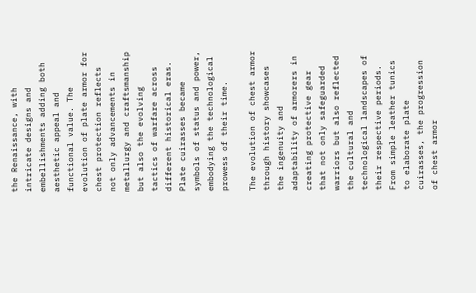the Renaissance, with intricate designs and embellishments adding both aesthetic appeal and functional value. The evolution of plate armor for chest protection reflects not only advancements in metallurgy and craftsmanship but also the evolving tactics of warfare across different historical eras. Plate cuirasses became symbols of status and power, embodying the technological prowess of their time.

The evolution of chest armor through history showcases the ingenuity and adaptability of armorers in creating protective gear that not only safeguarded warriors but also reflected the cultural and technological landscapes of their respective periods. From simple leather tunics to elaborate plate cuirasses, the progression of chest armor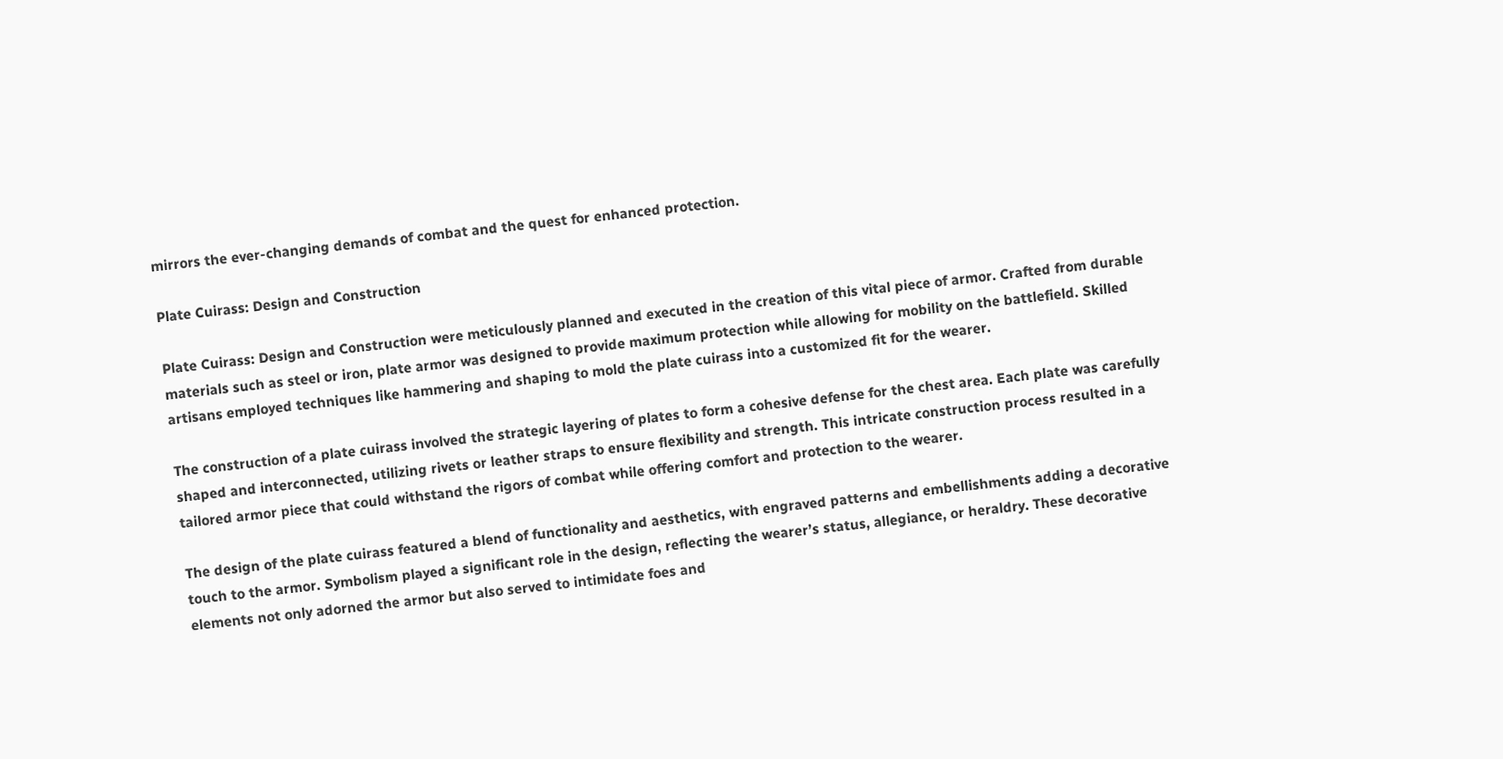mirrors the ever-changing demands of combat and the quest for enhanced protection.

Plate Cuirass: Design and Construction

Plate Cuirass: Design and Construction were meticulously planned and executed in the creation of this vital piece of armor. Crafted from durable materials such as steel or iron, plate armor was designed to provide maximum protection while allowing for mobility on the battlefield. Skilled artisans employed techniques like hammering and shaping to mold the plate cuirass into a customized fit for the wearer.

The construction of a plate cuirass involved the strategic layering of plates to form a cohesive defense for the chest area. Each plate was carefully shaped and interconnected, utilizing rivets or leather straps to ensure flexibility and strength. This intricate construction process resulted in a tailored armor piece that could withstand the rigors of combat while offering comfort and protection to the wearer.

The design of the plate cuirass featured a blend of functionality and aesthetics, with engraved patterns and embellishments adding a decorative touch to the armor. Symbolism played a significant role in the design, reflecting the wearer’s status, allegiance, or heraldry. These decorative elements not only adorned the armor but also served to intimidate foes and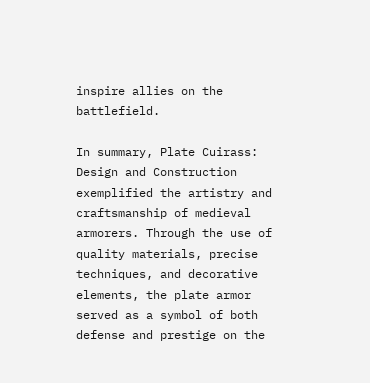inspire allies on the battlefield.

In summary, Plate Cuirass: Design and Construction exemplified the artistry and craftsmanship of medieval armorers. Through the use of quality materials, precise techniques, and decorative elements, the plate armor served as a symbol of both defense and prestige on the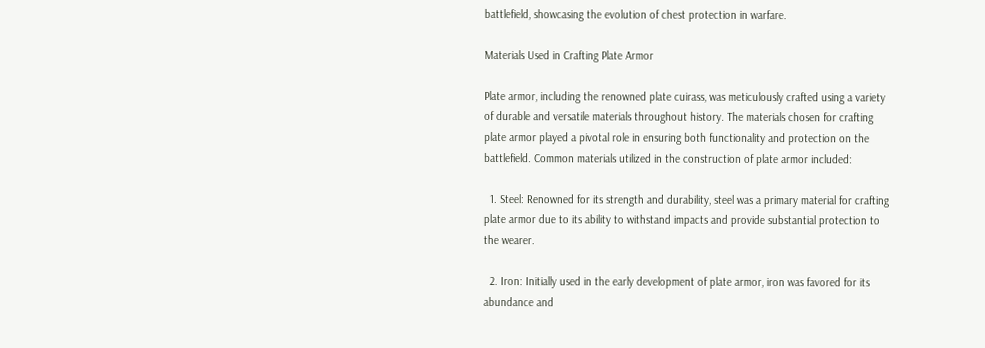battlefield, showcasing the evolution of chest protection in warfare.

Materials Used in Crafting Plate Armor

Plate armor, including the renowned plate cuirass, was meticulously crafted using a variety of durable and versatile materials throughout history. The materials chosen for crafting plate armor played a pivotal role in ensuring both functionality and protection on the battlefield. Common materials utilized in the construction of plate armor included:

  1. Steel: Renowned for its strength and durability, steel was a primary material for crafting plate armor due to its ability to withstand impacts and provide substantial protection to the wearer.

  2. Iron: Initially used in the early development of plate armor, iron was favored for its abundance and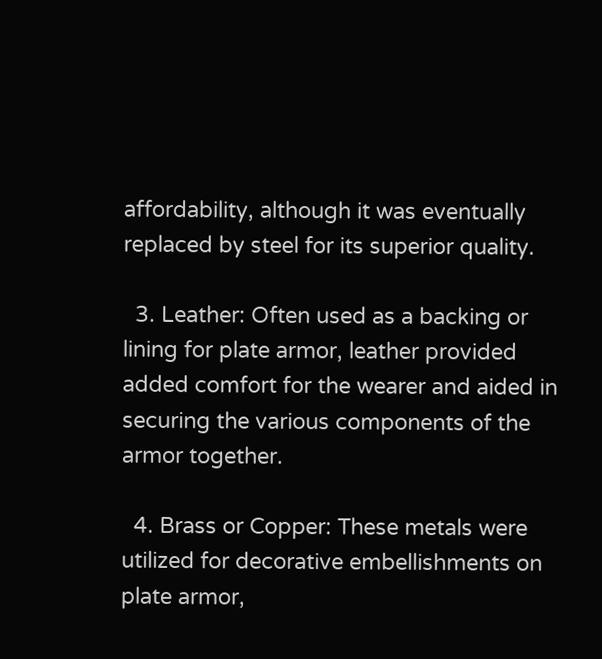affordability, although it was eventually replaced by steel for its superior quality.

  3. Leather: Often used as a backing or lining for plate armor, leather provided added comfort for the wearer and aided in securing the various components of the armor together.

  4. Brass or Copper: These metals were utilized for decorative embellishments on plate armor,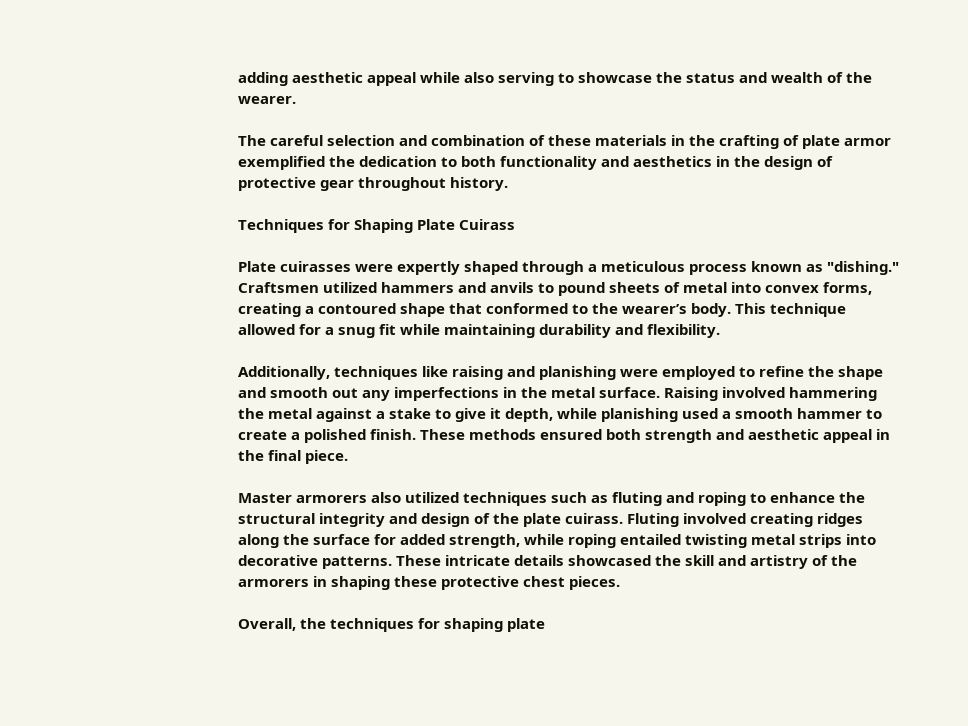adding aesthetic appeal while also serving to showcase the status and wealth of the wearer.

The careful selection and combination of these materials in the crafting of plate armor exemplified the dedication to both functionality and aesthetics in the design of protective gear throughout history.

Techniques for Shaping Plate Cuirass

Plate cuirasses were expertly shaped through a meticulous process known as "dishing." Craftsmen utilized hammers and anvils to pound sheets of metal into convex forms, creating a contoured shape that conformed to the wearer’s body. This technique allowed for a snug fit while maintaining durability and flexibility.

Additionally, techniques like raising and planishing were employed to refine the shape and smooth out any imperfections in the metal surface. Raising involved hammering the metal against a stake to give it depth, while planishing used a smooth hammer to create a polished finish. These methods ensured both strength and aesthetic appeal in the final piece.

Master armorers also utilized techniques such as fluting and roping to enhance the structural integrity and design of the plate cuirass. Fluting involved creating ridges along the surface for added strength, while roping entailed twisting metal strips into decorative patterns. These intricate details showcased the skill and artistry of the armorers in shaping these protective chest pieces.

Overall, the techniques for shaping plate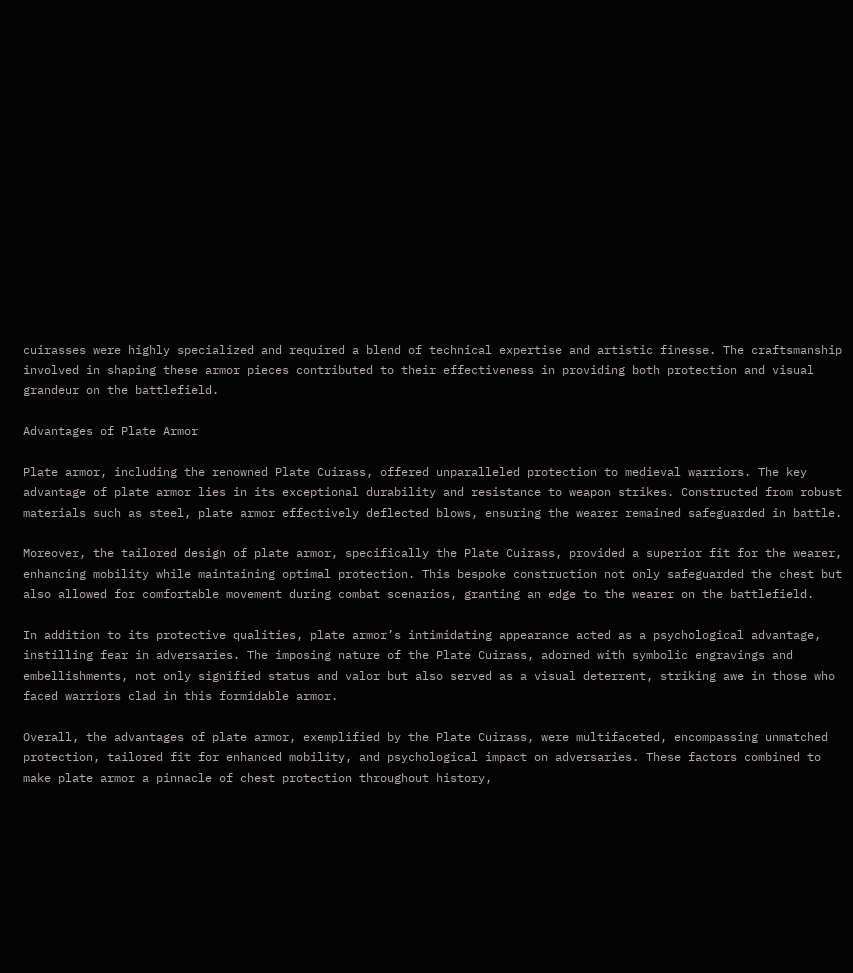cuirasses were highly specialized and required a blend of technical expertise and artistic finesse. The craftsmanship involved in shaping these armor pieces contributed to their effectiveness in providing both protection and visual grandeur on the battlefield.

Advantages of Plate Armor

Plate armor, including the renowned Plate Cuirass, offered unparalleled protection to medieval warriors. The key advantage of plate armor lies in its exceptional durability and resistance to weapon strikes. Constructed from robust materials such as steel, plate armor effectively deflected blows, ensuring the wearer remained safeguarded in battle.

Moreover, the tailored design of plate armor, specifically the Plate Cuirass, provided a superior fit for the wearer, enhancing mobility while maintaining optimal protection. This bespoke construction not only safeguarded the chest but also allowed for comfortable movement during combat scenarios, granting an edge to the wearer on the battlefield.

In addition to its protective qualities, plate armor’s intimidating appearance acted as a psychological advantage, instilling fear in adversaries. The imposing nature of the Plate Cuirass, adorned with symbolic engravings and embellishments, not only signified status and valor but also served as a visual deterrent, striking awe in those who faced warriors clad in this formidable armor.

Overall, the advantages of plate armor, exemplified by the Plate Cuirass, were multifaceted, encompassing unmatched protection, tailored fit for enhanced mobility, and psychological impact on adversaries. These factors combined to make plate armor a pinnacle of chest protection throughout history,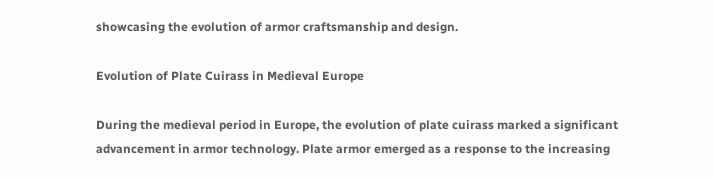showcasing the evolution of armor craftsmanship and design.

Evolution of Plate Cuirass in Medieval Europe

During the medieval period in Europe, the evolution of plate cuirass marked a significant advancement in armor technology. Plate armor emerged as a response to the increasing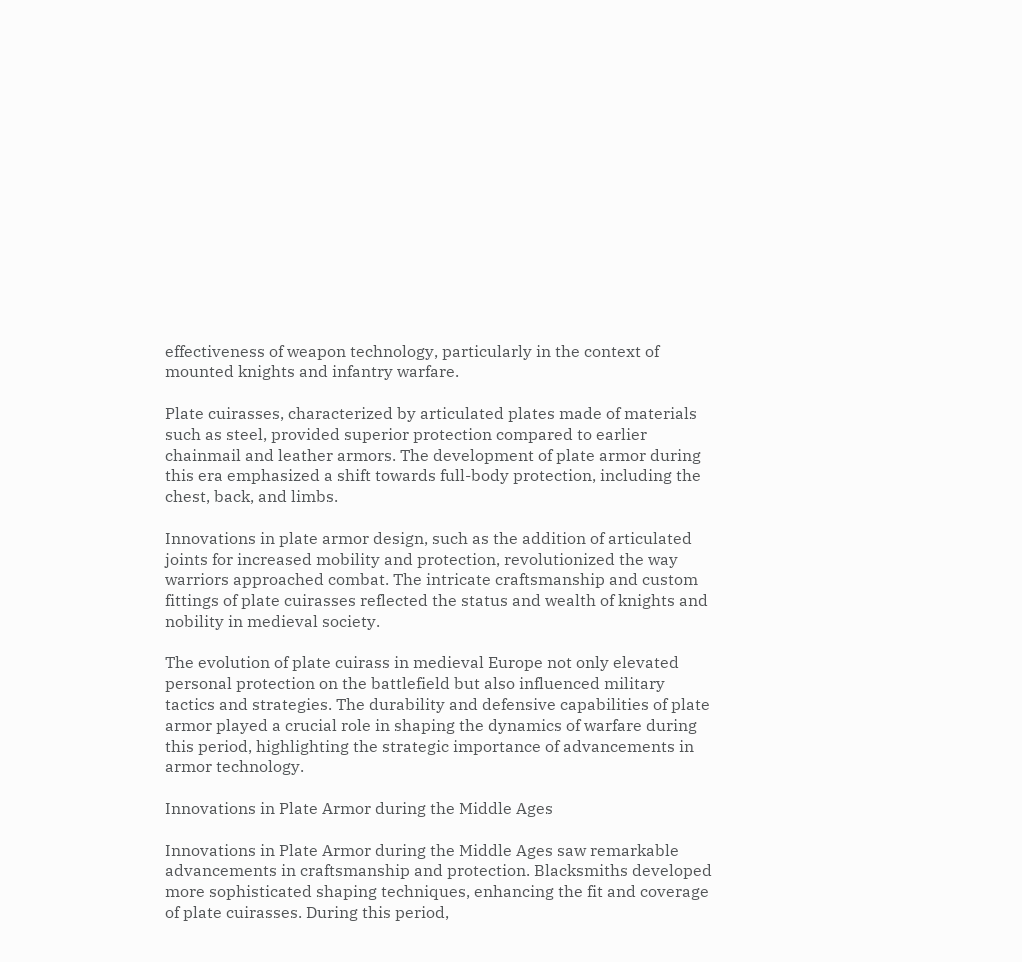effectiveness of weapon technology, particularly in the context of mounted knights and infantry warfare.

Plate cuirasses, characterized by articulated plates made of materials such as steel, provided superior protection compared to earlier chainmail and leather armors. The development of plate armor during this era emphasized a shift towards full-body protection, including the chest, back, and limbs.

Innovations in plate armor design, such as the addition of articulated joints for increased mobility and protection, revolutionized the way warriors approached combat. The intricate craftsmanship and custom fittings of plate cuirasses reflected the status and wealth of knights and nobility in medieval society.

The evolution of plate cuirass in medieval Europe not only elevated personal protection on the battlefield but also influenced military tactics and strategies. The durability and defensive capabilities of plate armor played a crucial role in shaping the dynamics of warfare during this period, highlighting the strategic importance of advancements in armor technology.

Innovations in Plate Armor during the Middle Ages

Innovations in Plate Armor during the Middle Ages saw remarkable advancements in craftsmanship and protection. Blacksmiths developed more sophisticated shaping techniques, enhancing the fit and coverage of plate cuirasses. During this period,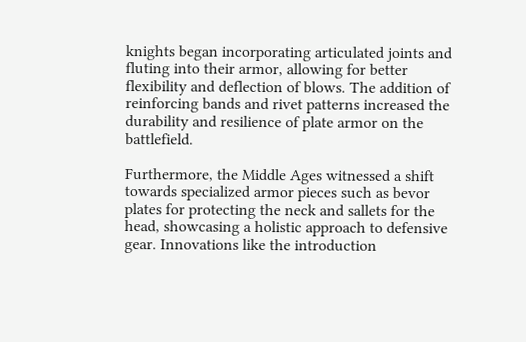knights began incorporating articulated joints and fluting into their armor, allowing for better flexibility and deflection of blows. The addition of reinforcing bands and rivet patterns increased the durability and resilience of plate armor on the battlefield.

Furthermore, the Middle Ages witnessed a shift towards specialized armor pieces such as bevor plates for protecting the neck and sallets for the head, showcasing a holistic approach to defensive gear. Innovations like the introduction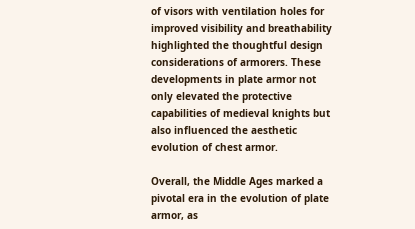of visors with ventilation holes for improved visibility and breathability highlighted the thoughtful design considerations of armorers. These developments in plate armor not only elevated the protective capabilities of medieval knights but also influenced the aesthetic evolution of chest armor.

Overall, the Middle Ages marked a pivotal era in the evolution of plate armor, as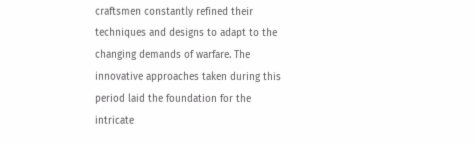craftsmen constantly refined their techniques and designs to adapt to the changing demands of warfare. The innovative approaches taken during this period laid the foundation for the intricate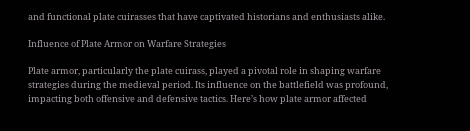and functional plate cuirasses that have captivated historians and enthusiasts alike.

Influence of Plate Armor on Warfare Strategies

Plate armor, particularly the plate cuirass, played a pivotal role in shaping warfare strategies during the medieval period. Its influence on the battlefield was profound, impacting both offensive and defensive tactics. Here’s how plate armor affected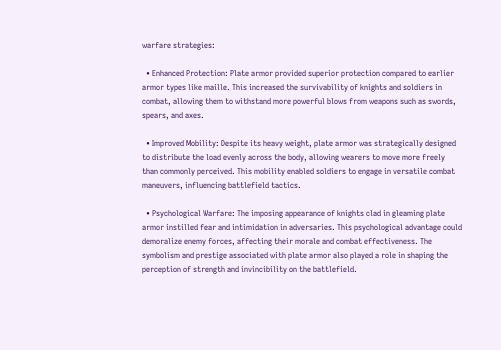warfare strategies:

  • Enhanced Protection: Plate armor provided superior protection compared to earlier armor types like maille. This increased the survivability of knights and soldiers in combat, allowing them to withstand more powerful blows from weapons such as swords, spears, and axes.

  • Improved Mobility: Despite its heavy weight, plate armor was strategically designed to distribute the load evenly across the body, allowing wearers to move more freely than commonly perceived. This mobility enabled soldiers to engage in versatile combat maneuvers, influencing battlefield tactics.

  • Psychological Warfare: The imposing appearance of knights clad in gleaming plate armor instilled fear and intimidation in adversaries. This psychological advantage could demoralize enemy forces, affecting their morale and combat effectiveness. The symbolism and prestige associated with plate armor also played a role in shaping the perception of strength and invincibility on the battlefield.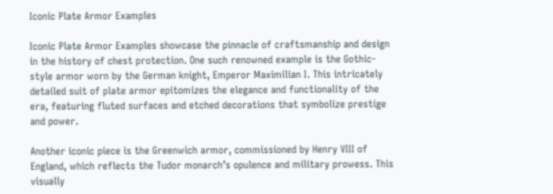Iconic Plate Armor Examples

Iconic Plate Armor Examples showcase the pinnacle of craftsmanship and design in the history of chest protection. One such renowned example is the Gothic-style armor worn by the German knight, Emperor Maximilian I. This intricately detailed suit of plate armor epitomizes the elegance and functionality of the era, featuring fluted surfaces and etched decorations that symbolize prestige and power.

Another iconic piece is the Greenwich armor, commissioned by Henry VIII of England, which reflects the Tudor monarch’s opulence and military prowess. This visually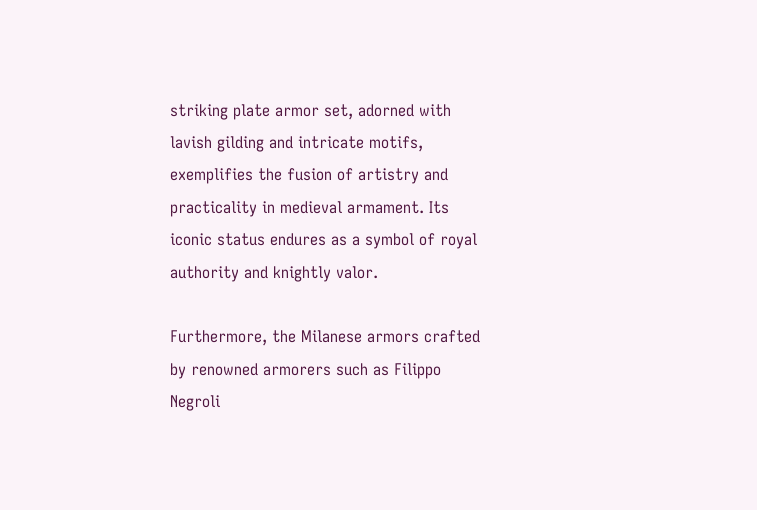striking plate armor set, adorned with lavish gilding and intricate motifs, exemplifies the fusion of artistry and practicality in medieval armament. Its iconic status endures as a symbol of royal authority and knightly valor.

Furthermore, the Milanese armors crafted by renowned armorers such as Filippo Negroli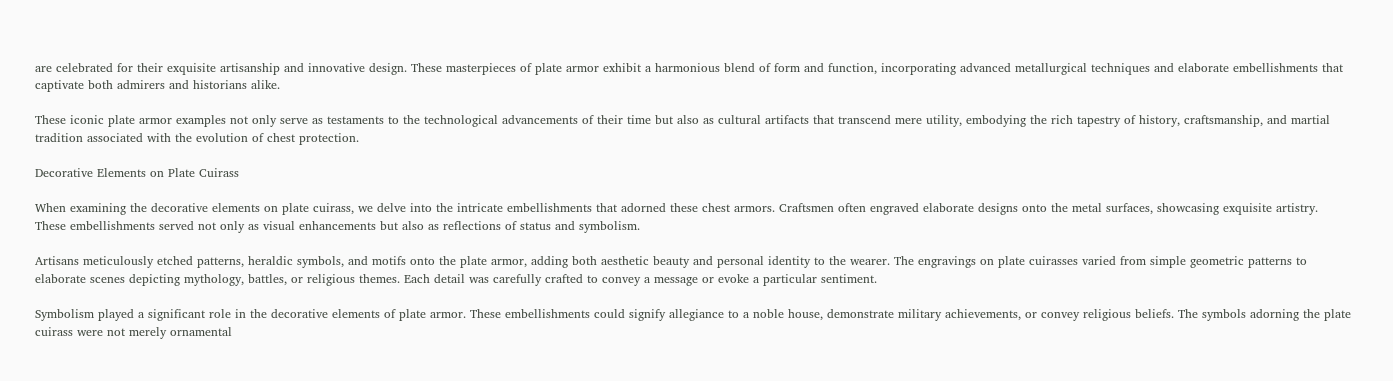are celebrated for their exquisite artisanship and innovative design. These masterpieces of plate armor exhibit a harmonious blend of form and function, incorporating advanced metallurgical techniques and elaborate embellishments that captivate both admirers and historians alike.

These iconic plate armor examples not only serve as testaments to the technological advancements of their time but also as cultural artifacts that transcend mere utility, embodying the rich tapestry of history, craftsmanship, and martial tradition associated with the evolution of chest protection.

Decorative Elements on Plate Cuirass

When examining the decorative elements on plate cuirass, we delve into the intricate embellishments that adorned these chest armors. Craftsmen often engraved elaborate designs onto the metal surfaces, showcasing exquisite artistry. These embellishments served not only as visual enhancements but also as reflections of status and symbolism.

Artisans meticulously etched patterns, heraldic symbols, and motifs onto the plate armor, adding both aesthetic beauty and personal identity to the wearer. The engravings on plate cuirasses varied from simple geometric patterns to elaborate scenes depicting mythology, battles, or religious themes. Each detail was carefully crafted to convey a message or evoke a particular sentiment.

Symbolism played a significant role in the decorative elements of plate armor. These embellishments could signify allegiance to a noble house, demonstrate military achievements, or convey religious beliefs. The symbols adorning the plate cuirass were not merely ornamental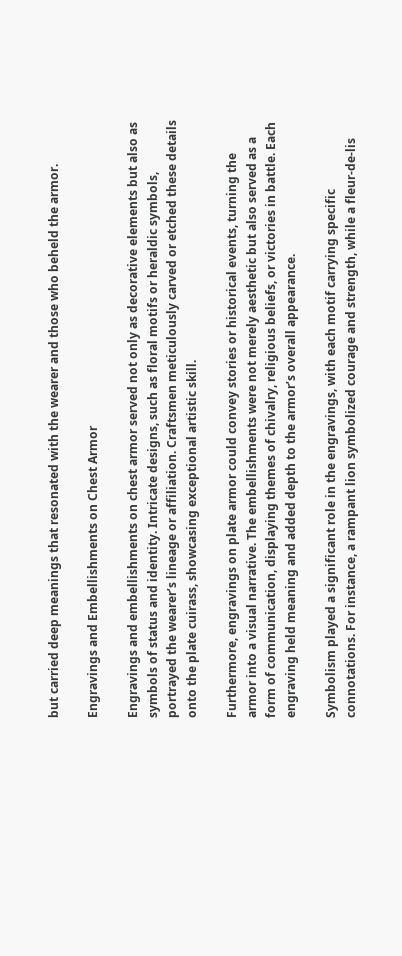but carried deep meanings that resonated with the wearer and those who beheld the armor.

Engravings and Embellishments on Chest Armor

Engravings and embellishments on chest armor served not only as decorative elements but also as symbols of status and identity. Intricate designs, such as floral motifs or heraldic symbols, portrayed the wearer’s lineage or affiliation. Craftsmen meticulously carved or etched these details onto the plate cuirass, showcasing exceptional artistic skill.

Furthermore, engravings on plate armor could convey stories or historical events, turning the armor into a visual narrative. The embellishments were not merely aesthetic but also served as a form of communication, displaying themes of chivalry, religious beliefs, or victories in battle. Each engraving held meaning and added depth to the armor’s overall appearance.

Symbolism played a significant role in the engravings, with each motif carrying specific connotations. For instance, a rampant lion symbolized courage and strength, while a fleur-de-lis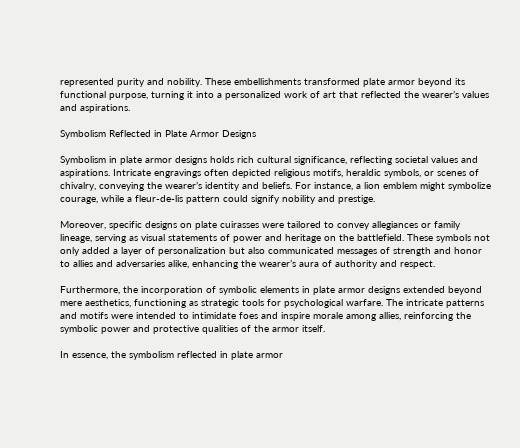represented purity and nobility. These embellishments transformed plate armor beyond its functional purpose, turning it into a personalized work of art that reflected the wearer’s values and aspirations.

Symbolism Reflected in Plate Armor Designs

Symbolism in plate armor designs holds rich cultural significance, reflecting societal values and aspirations. Intricate engravings often depicted religious motifs, heraldic symbols, or scenes of chivalry, conveying the wearer’s identity and beliefs. For instance, a lion emblem might symbolize courage, while a fleur-de-lis pattern could signify nobility and prestige.

Moreover, specific designs on plate cuirasses were tailored to convey allegiances or family lineage, serving as visual statements of power and heritage on the battlefield. These symbols not only added a layer of personalization but also communicated messages of strength and honor to allies and adversaries alike, enhancing the wearer’s aura of authority and respect.

Furthermore, the incorporation of symbolic elements in plate armor designs extended beyond mere aesthetics, functioning as strategic tools for psychological warfare. The intricate patterns and motifs were intended to intimidate foes and inspire morale among allies, reinforcing the symbolic power and protective qualities of the armor itself.

In essence, the symbolism reflected in plate armor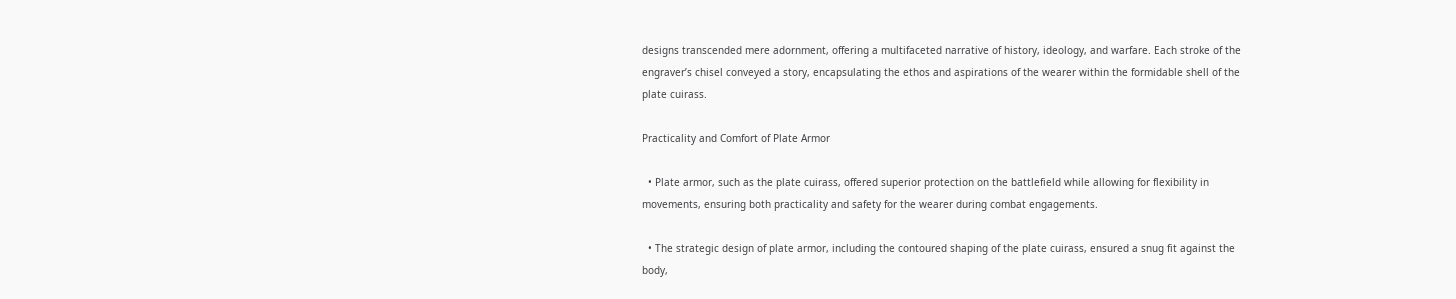designs transcended mere adornment, offering a multifaceted narrative of history, ideology, and warfare. Each stroke of the engraver’s chisel conveyed a story, encapsulating the ethos and aspirations of the wearer within the formidable shell of the plate cuirass.

Practicality and Comfort of Plate Armor

  • Plate armor, such as the plate cuirass, offered superior protection on the battlefield while allowing for flexibility in movements, ensuring both practicality and safety for the wearer during combat engagements.

  • The strategic design of plate armor, including the contoured shaping of the plate cuirass, ensured a snug fit against the body,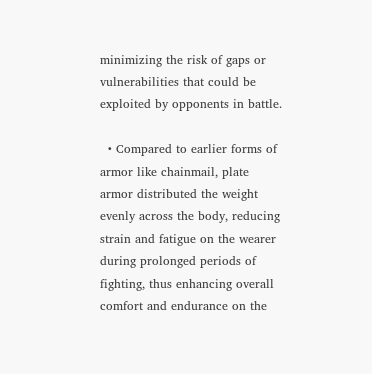minimizing the risk of gaps or vulnerabilities that could be exploited by opponents in battle.

  • Compared to earlier forms of armor like chainmail, plate armor distributed the weight evenly across the body, reducing strain and fatigue on the wearer during prolonged periods of fighting, thus enhancing overall comfort and endurance on the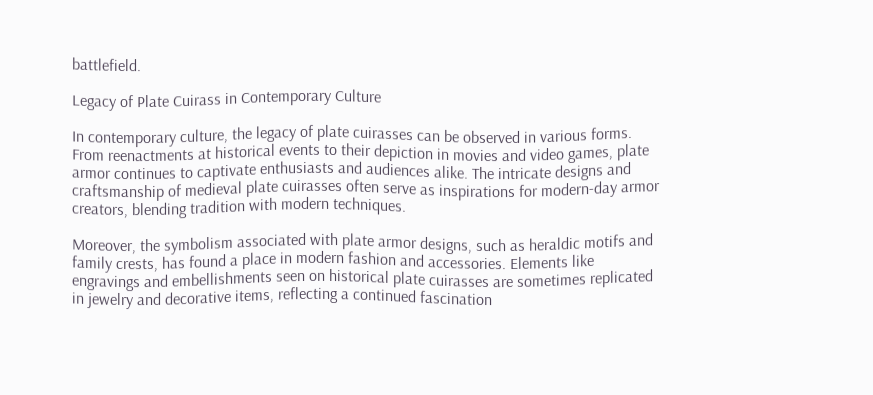battlefield.

Legacy of Plate Cuirass in Contemporary Culture

In contemporary culture, the legacy of plate cuirasses can be observed in various forms. From reenactments at historical events to their depiction in movies and video games, plate armor continues to captivate enthusiasts and audiences alike. The intricate designs and craftsmanship of medieval plate cuirasses often serve as inspirations for modern-day armor creators, blending tradition with modern techniques.

Moreover, the symbolism associated with plate armor designs, such as heraldic motifs and family crests, has found a place in modern fashion and accessories. Elements like engravings and embellishments seen on historical plate cuirasses are sometimes replicated in jewelry and decorative items, reflecting a continued fascination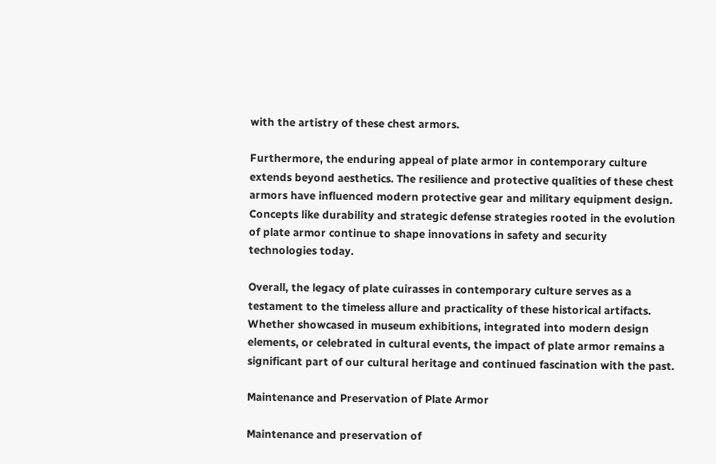with the artistry of these chest armors.

Furthermore, the enduring appeal of plate armor in contemporary culture extends beyond aesthetics. The resilience and protective qualities of these chest armors have influenced modern protective gear and military equipment design. Concepts like durability and strategic defense strategies rooted in the evolution of plate armor continue to shape innovations in safety and security technologies today.

Overall, the legacy of plate cuirasses in contemporary culture serves as a testament to the timeless allure and practicality of these historical artifacts. Whether showcased in museum exhibitions, integrated into modern design elements, or celebrated in cultural events, the impact of plate armor remains a significant part of our cultural heritage and continued fascination with the past.

Maintenance and Preservation of Plate Armor

Maintenance and preservation of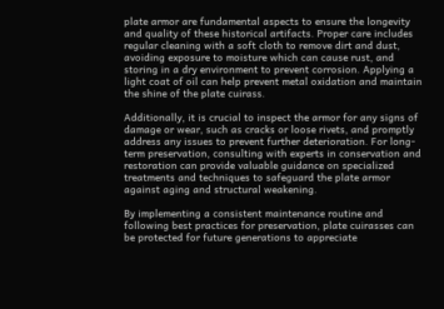plate armor are fundamental aspects to ensure the longevity and quality of these historical artifacts. Proper care includes regular cleaning with a soft cloth to remove dirt and dust, avoiding exposure to moisture which can cause rust, and storing in a dry environment to prevent corrosion. Applying a light coat of oil can help prevent metal oxidation and maintain the shine of the plate cuirass.

Additionally, it is crucial to inspect the armor for any signs of damage or wear, such as cracks or loose rivets, and promptly address any issues to prevent further deterioration. For long-term preservation, consulting with experts in conservation and restoration can provide valuable guidance on specialized treatments and techniques to safeguard the plate armor against aging and structural weakening.

By implementing a consistent maintenance routine and following best practices for preservation, plate cuirasses can be protected for future generations to appreciate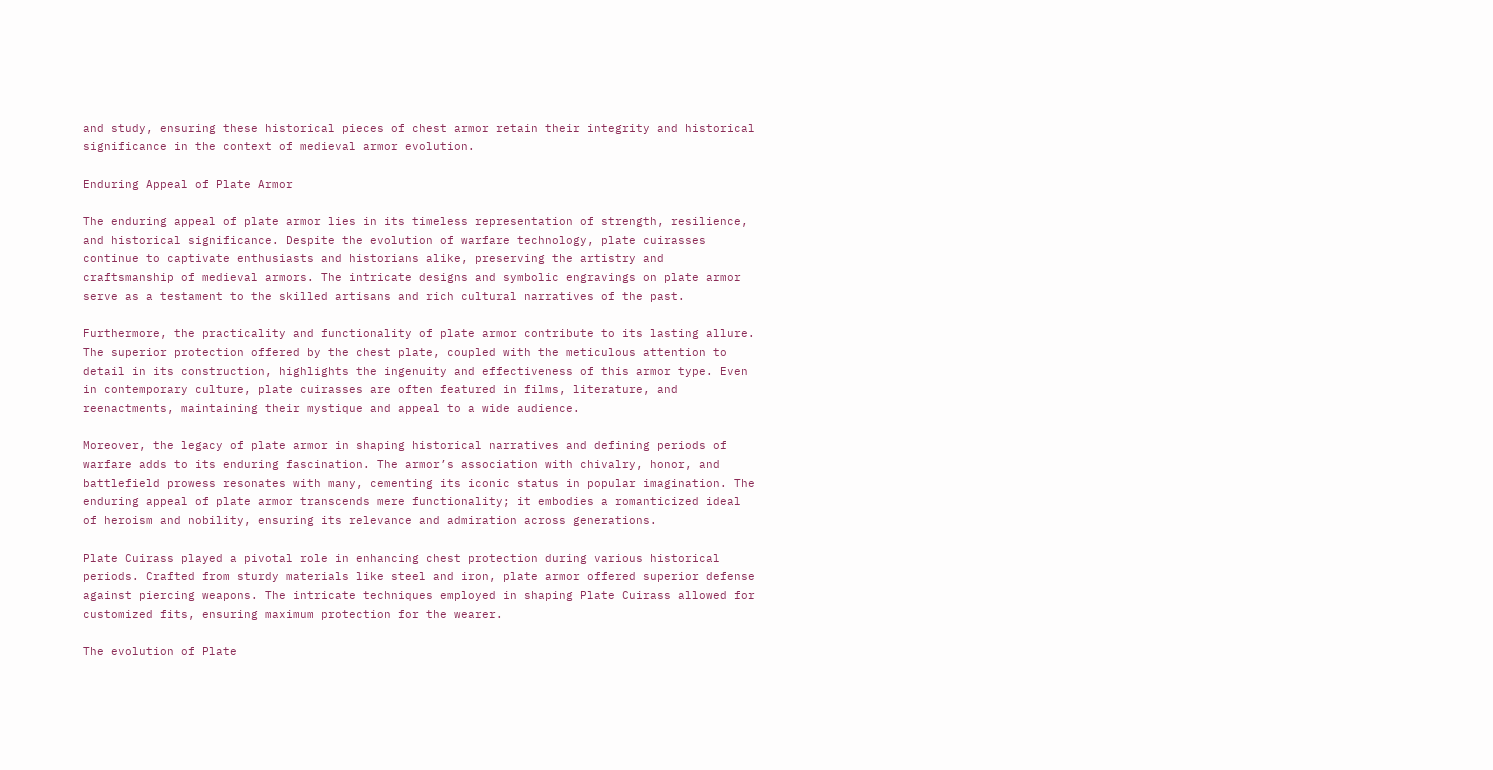and study, ensuring these historical pieces of chest armor retain their integrity and historical significance in the context of medieval armor evolution.

Enduring Appeal of Plate Armor

The enduring appeal of plate armor lies in its timeless representation of strength, resilience, and historical significance. Despite the evolution of warfare technology, plate cuirasses continue to captivate enthusiasts and historians alike, preserving the artistry and craftsmanship of medieval armors. The intricate designs and symbolic engravings on plate armor serve as a testament to the skilled artisans and rich cultural narratives of the past.

Furthermore, the practicality and functionality of plate armor contribute to its lasting allure. The superior protection offered by the chest plate, coupled with the meticulous attention to detail in its construction, highlights the ingenuity and effectiveness of this armor type. Even in contemporary culture, plate cuirasses are often featured in films, literature, and reenactments, maintaining their mystique and appeal to a wide audience.

Moreover, the legacy of plate armor in shaping historical narratives and defining periods of warfare adds to its enduring fascination. The armor’s association with chivalry, honor, and battlefield prowess resonates with many, cementing its iconic status in popular imagination. The enduring appeal of plate armor transcends mere functionality; it embodies a romanticized ideal of heroism and nobility, ensuring its relevance and admiration across generations.

Plate Cuirass played a pivotal role in enhancing chest protection during various historical periods. Crafted from sturdy materials like steel and iron, plate armor offered superior defense against piercing weapons. The intricate techniques employed in shaping Plate Cuirass allowed for customized fits, ensuring maximum protection for the wearer.

The evolution of Plate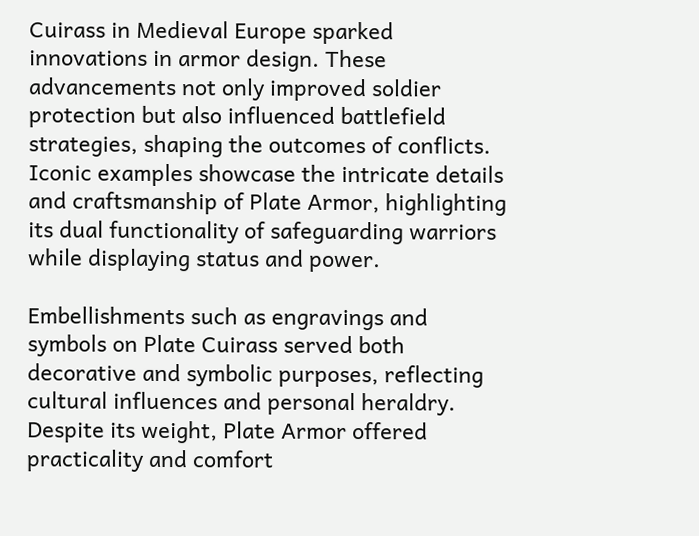Cuirass in Medieval Europe sparked innovations in armor design. These advancements not only improved soldier protection but also influenced battlefield strategies, shaping the outcomes of conflicts. Iconic examples showcase the intricate details and craftsmanship of Plate Armor, highlighting its dual functionality of safeguarding warriors while displaying status and power.

Embellishments such as engravings and symbols on Plate Cuirass served both decorative and symbolic purposes, reflecting cultural influences and personal heraldry. Despite its weight, Plate Armor offered practicality and comfort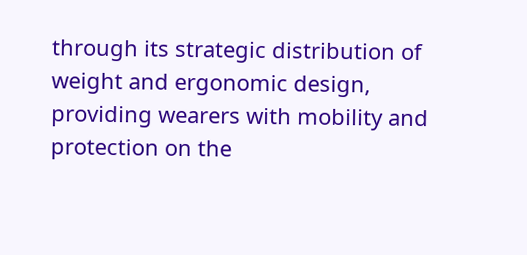through its strategic distribution of weight and ergonomic design, providing wearers with mobility and protection on the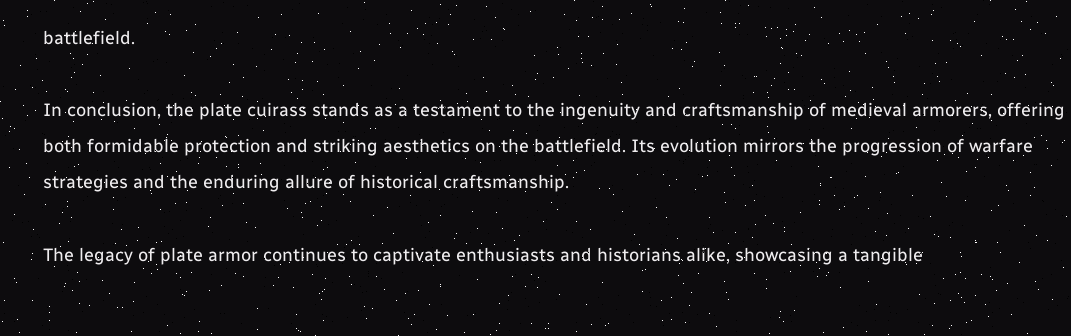battlefield.

In conclusion, the plate cuirass stands as a testament to the ingenuity and craftsmanship of medieval armorers, offering both formidable protection and striking aesthetics on the battlefield. Its evolution mirrors the progression of warfare strategies and the enduring allure of historical craftsmanship.

The legacy of plate armor continues to captivate enthusiasts and historians alike, showcasing a tangible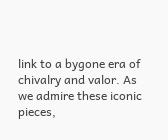link to a bygone era of chivalry and valor. As we admire these iconic pieces,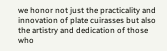we honor not just the practicality and innovation of plate cuirasses but also the artistry and dedication of those who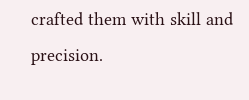crafted them with skill and precision.